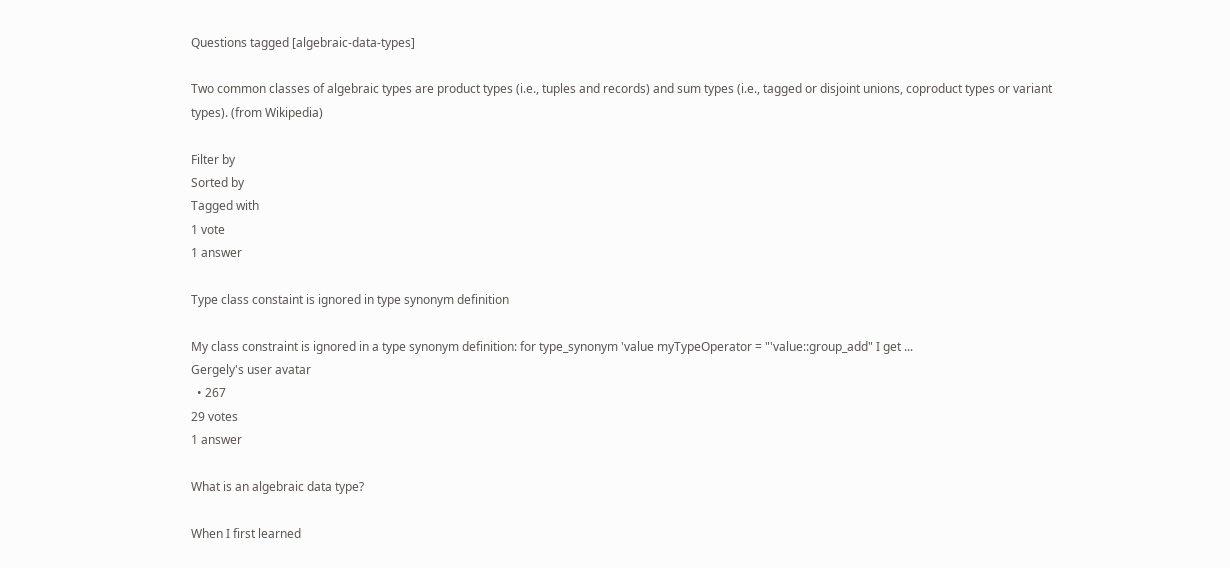Questions tagged [algebraic-data-types]

Two common classes of algebraic types are product types (i.e., tuples and records) and sum types (i.e., tagged or disjoint unions, coproduct types or variant types). (from Wikipedia)

Filter by
Sorted by
Tagged with
1 vote
1 answer

Type class constaint is ignored in type synonym definition

My class constraint is ignored in a type synonym definition: for type_synonym 'value myTypeOperator = "'value::group_add" I get ...
Gergely's user avatar
  • 267
29 votes
1 answer

What is an algebraic data type?

When I first learned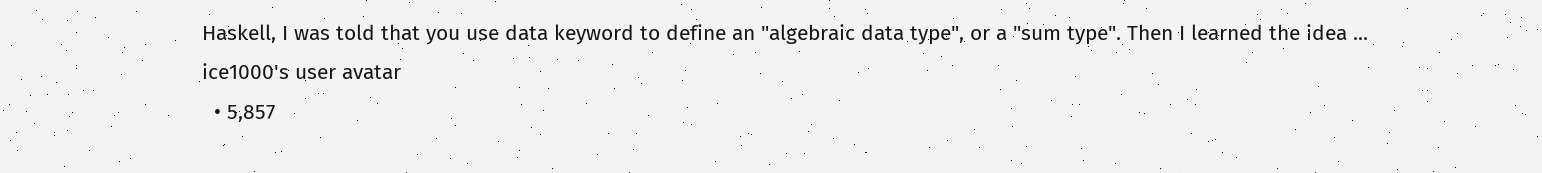Haskell, I was told that you use data keyword to define an "algebraic data type", or a "sum type". Then I learned the idea ...
ice1000's user avatar
  • 5,857